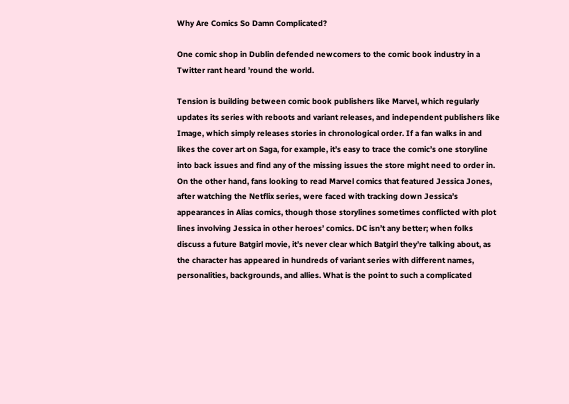Why Are Comics So Damn Complicated?

One comic shop in Dublin defended newcomers to the comic book industry in a Twitter rant heard ’round the world.

Tension is building between comic book publishers like Marvel, which regularly updates its series with reboots and variant releases, and independent publishers like Image, which simply releases stories in chronological order. If a fan walks in and likes the cover art on Saga, for example, it’s easy to trace the comic’s one storyline into back issues and find any of the missing issues the store might need to order in. On the other hand, fans looking to read Marvel comics that featured Jessica Jones, after watching the Netflix series, were faced with tracking down Jessica’s appearances in Alias comics, though those storylines sometimes conflicted with plot lines involving Jessica in other heroes’ comics. DC isn’t any better; when folks discuss a future Batgirl movie, it’s never clear which Batgirl they’re talking about, as the character has appeared in hundreds of variant series with different names, personalities, backgrounds, and allies. What is the point to such a complicated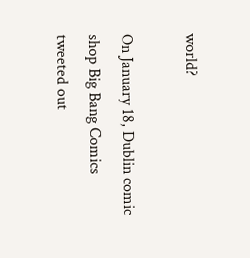world?

On January 18, Dublin comic shop Big Bang Comics tweeted out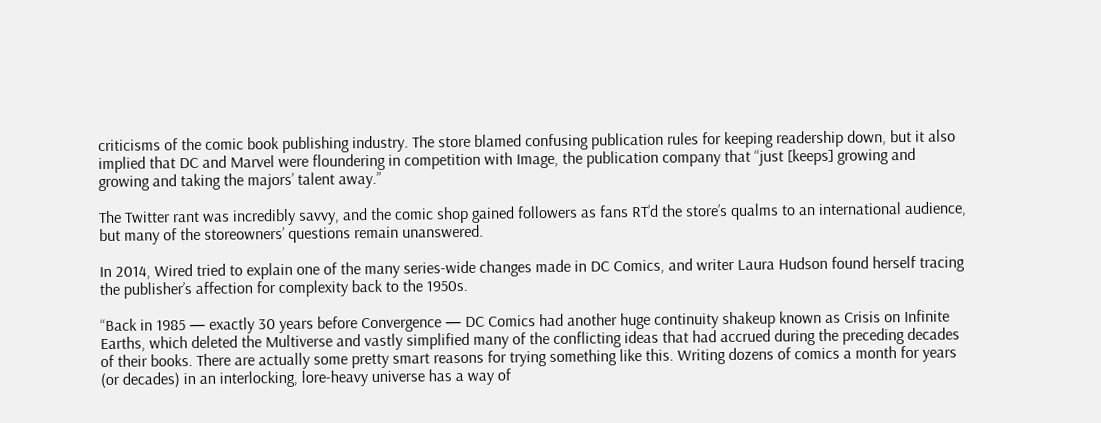criticisms of the comic book publishing industry. The store blamed confusing publication rules for keeping readership down, but it also implied that DC and Marvel were floundering in competition with Image, the publication company that “just [keeps] growing and growing and taking the majors’ talent away.”

The Twitter rant was incredibly savvy, and the comic shop gained followers as fans RT’d the store’s qualms to an international audience, but many of the storeowners’ questions remain unanswered.

In 2014, Wired tried to explain one of the many series-wide changes made in DC Comics, and writer Laura Hudson found herself tracing the publisher’s affection for complexity back to the 1950s.

“Back in 1985 — exactly 30 years before Convergence — DC Comics had another huge continuity shakeup known as Crisis on Infinite Earths, which deleted the Multiverse and vastly simplified many of the conflicting ideas that had accrued during the preceding decades of their books. There are actually some pretty smart reasons for trying something like this. Writing dozens of comics a month for years (or decades) in an interlocking, lore-heavy universe has a way of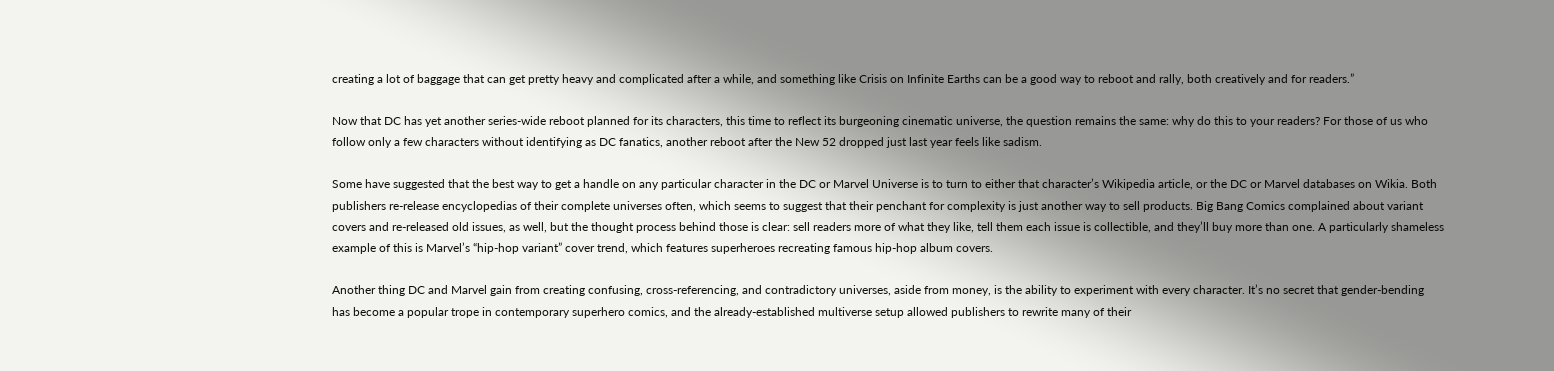creating a lot of baggage that can get pretty heavy and complicated after a while, and something like Crisis on Infinite Earths can be a good way to reboot and rally, both creatively and for readers.”

Now that DC has yet another series-wide reboot planned for its characters, this time to reflect its burgeoning cinematic universe, the question remains the same: why do this to your readers? For those of us who follow only a few characters without identifying as DC fanatics, another reboot after the New 52 dropped just last year feels like sadism.

Some have suggested that the best way to get a handle on any particular character in the DC or Marvel Universe is to turn to either that character’s Wikipedia article, or the DC or Marvel databases on Wikia. Both publishers re-release encyclopedias of their complete universes often, which seems to suggest that their penchant for complexity is just another way to sell products. Big Bang Comics complained about variant covers and re-released old issues, as well, but the thought process behind those is clear: sell readers more of what they like, tell them each issue is collectible, and they’ll buy more than one. A particularly shameless example of this is Marvel’s “hip-hop variant” cover trend, which features superheroes recreating famous hip-hop album covers.

Another thing DC and Marvel gain from creating confusing, cross-referencing, and contradictory universes, aside from money, is the ability to experiment with every character. It’s no secret that gender-bending has become a popular trope in contemporary superhero comics, and the already-established multiverse setup allowed publishers to rewrite many of their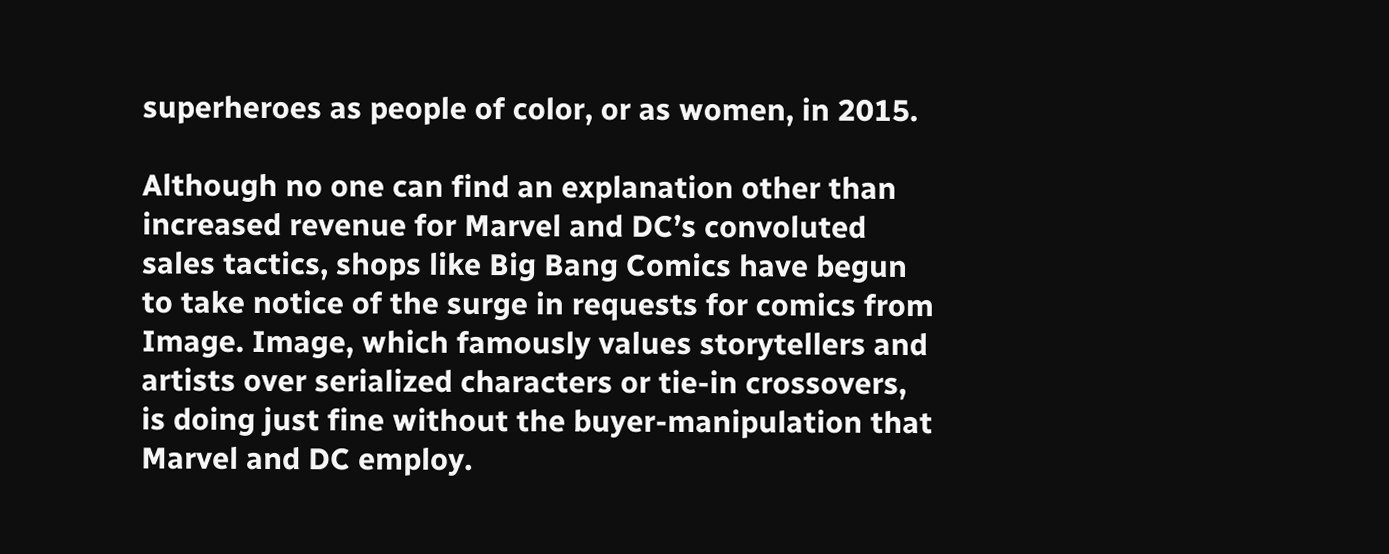superheroes as people of color, or as women, in 2015.

Although no one can find an explanation other than increased revenue for Marvel and DC’s convoluted sales tactics, shops like Big Bang Comics have begun to take notice of the surge in requests for comics from Image. Image, which famously values storytellers and artists over serialized characters or tie-in crossovers, is doing just fine without the buyer-manipulation that Marvel and DC employ.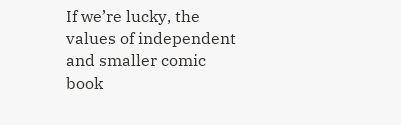If we’re lucky, the values of independent and smaller comic book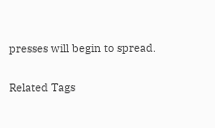presses will begin to spread.

Related Tags